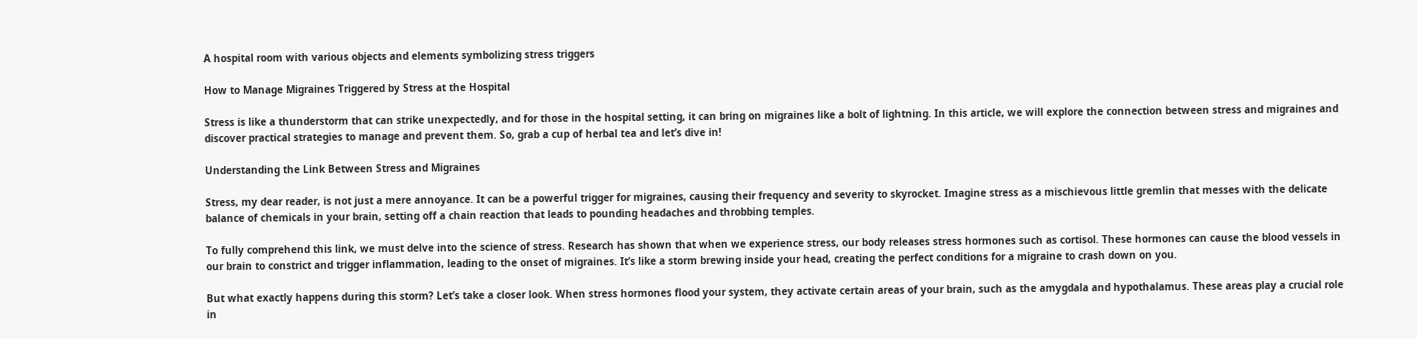A hospital room with various objects and elements symbolizing stress triggers

How to Manage Migraines Triggered by Stress at the Hospital

Stress is like a thunderstorm that can strike unexpectedly, and for those in the hospital setting, it can bring on migraines like a bolt of lightning. In this article, we will explore the connection between stress and migraines and discover practical strategies to manage and prevent them. So, grab a cup of herbal tea and let’s dive in!

Understanding the Link Between Stress and Migraines

Stress, my dear reader, is not just a mere annoyance. It can be a powerful trigger for migraines, causing their frequency and severity to skyrocket. Imagine stress as a mischievous little gremlin that messes with the delicate balance of chemicals in your brain, setting off a chain reaction that leads to pounding headaches and throbbing temples.

To fully comprehend this link, we must delve into the science of stress. Research has shown that when we experience stress, our body releases stress hormones such as cortisol. These hormones can cause the blood vessels in our brain to constrict and trigger inflammation, leading to the onset of migraines. It’s like a storm brewing inside your head, creating the perfect conditions for a migraine to crash down on you.

But what exactly happens during this storm? Let’s take a closer look. When stress hormones flood your system, they activate certain areas of your brain, such as the amygdala and hypothalamus. These areas play a crucial role in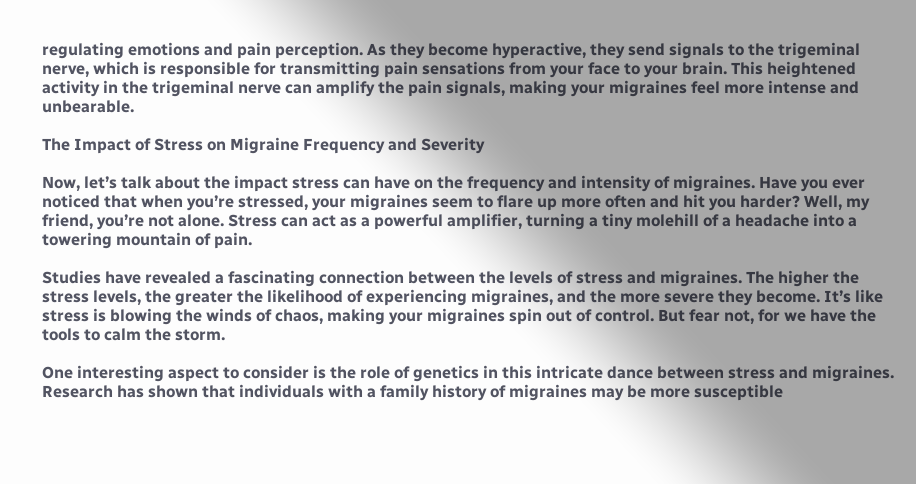regulating emotions and pain perception. As they become hyperactive, they send signals to the trigeminal nerve, which is responsible for transmitting pain sensations from your face to your brain. This heightened activity in the trigeminal nerve can amplify the pain signals, making your migraines feel more intense and unbearable.

The Impact of Stress on Migraine Frequency and Severity

Now, let’s talk about the impact stress can have on the frequency and intensity of migraines. Have you ever noticed that when you’re stressed, your migraines seem to flare up more often and hit you harder? Well, my friend, you’re not alone. Stress can act as a powerful amplifier, turning a tiny molehill of a headache into a towering mountain of pain.

Studies have revealed a fascinating connection between the levels of stress and migraines. The higher the stress levels, the greater the likelihood of experiencing migraines, and the more severe they become. It’s like stress is blowing the winds of chaos, making your migraines spin out of control. But fear not, for we have the tools to calm the storm.

One interesting aspect to consider is the role of genetics in this intricate dance between stress and migraines. Research has shown that individuals with a family history of migraines may be more susceptible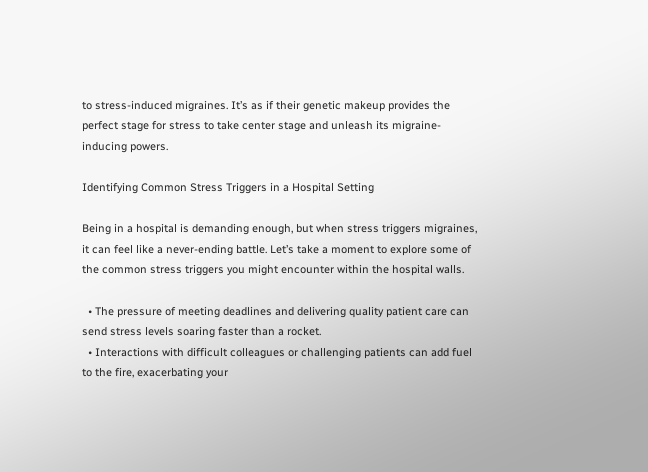to stress-induced migraines. It’s as if their genetic makeup provides the perfect stage for stress to take center stage and unleash its migraine-inducing powers.

Identifying Common Stress Triggers in a Hospital Setting

Being in a hospital is demanding enough, but when stress triggers migraines, it can feel like a never-ending battle. Let’s take a moment to explore some of the common stress triggers you might encounter within the hospital walls.

  • The pressure of meeting deadlines and delivering quality patient care can send stress levels soaring faster than a rocket.
  • Interactions with difficult colleagues or challenging patients can add fuel to the fire, exacerbating your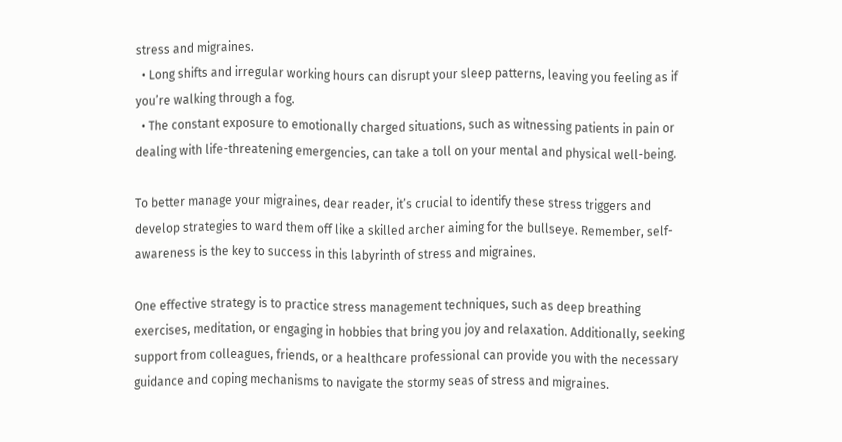stress and migraines.
  • Long shifts and irregular working hours can disrupt your sleep patterns, leaving you feeling as if you’re walking through a fog.
  • The constant exposure to emotionally charged situations, such as witnessing patients in pain or dealing with life-threatening emergencies, can take a toll on your mental and physical well-being.

To better manage your migraines, dear reader, it’s crucial to identify these stress triggers and develop strategies to ward them off like a skilled archer aiming for the bullseye. Remember, self-awareness is the key to success in this labyrinth of stress and migraines.

One effective strategy is to practice stress management techniques, such as deep breathing exercises, meditation, or engaging in hobbies that bring you joy and relaxation. Additionally, seeking support from colleagues, friends, or a healthcare professional can provide you with the necessary guidance and coping mechanisms to navigate the stormy seas of stress and migraines.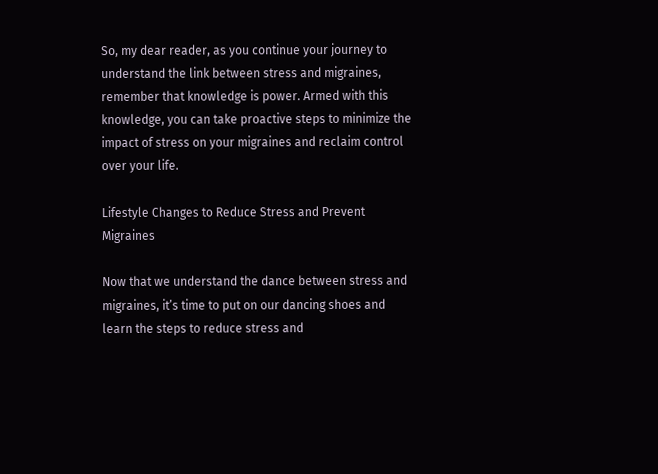So, my dear reader, as you continue your journey to understand the link between stress and migraines, remember that knowledge is power. Armed with this knowledge, you can take proactive steps to minimize the impact of stress on your migraines and reclaim control over your life.

Lifestyle Changes to Reduce Stress and Prevent Migraines

Now that we understand the dance between stress and migraines, it’s time to put on our dancing shoes and learn the steps to reduce stress and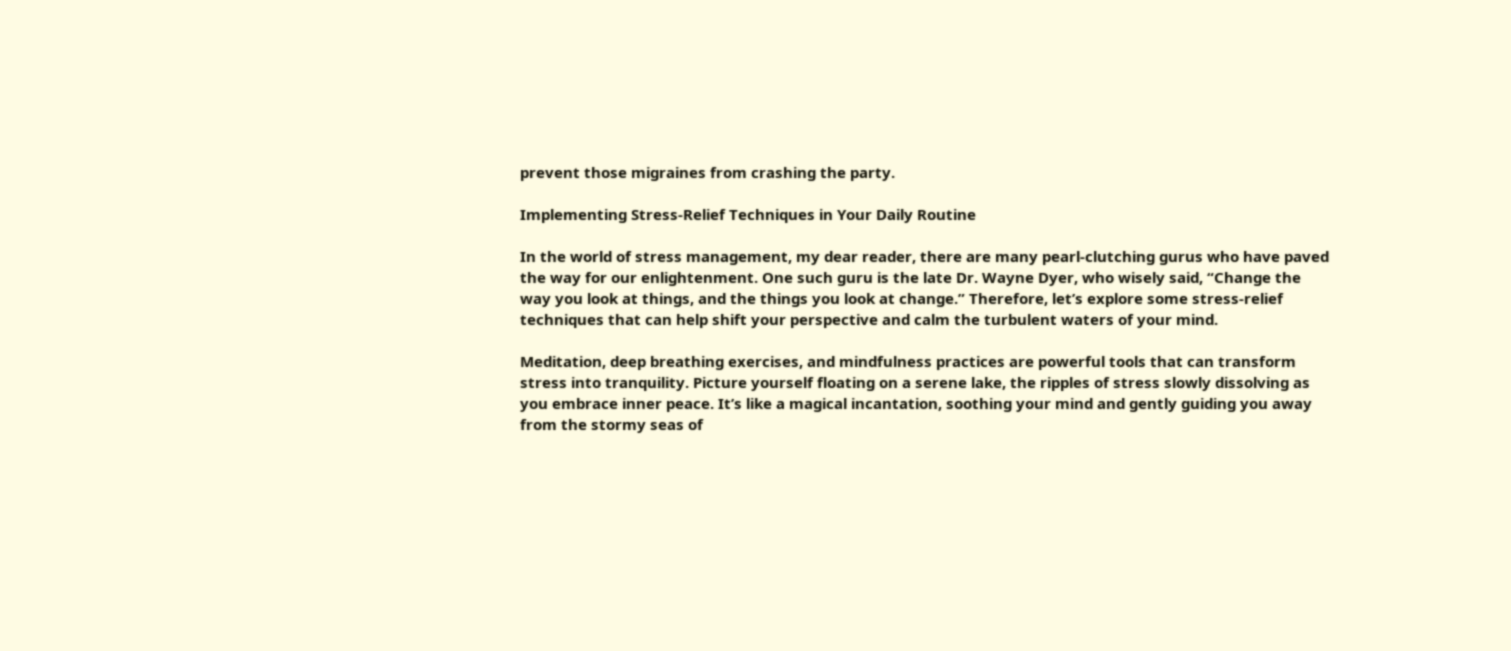prevent those migraines from crashing the party.

Implementing Stress-Relief Techniques in Your Daily Routine

In the world of stress management, my dear reader, there are many pearl-clutching gurus who have paved the way for our enlightenment. One such guru is the late Dr. Wayne Dyer, who wisely said, “Change the way you look at things, and the things you look at change.” Therefore, let’s explore some stress-relief techniques that can help shift your perspective and calm the turbulent waters of your mind.

Meditation, deep breathing exercises, and mindfulness practices are powerful tools that can transform stress into tranquility. Picture yourself floating on a serene lake, the ripples of stress slowly dissolving as you embrace inner peace. It’s like a magical incantation, soothing your mind and gently guiding you away from the stormy seas of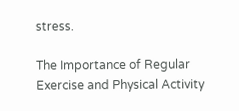stress.

The Importance of Regular Exercise and Physical Activity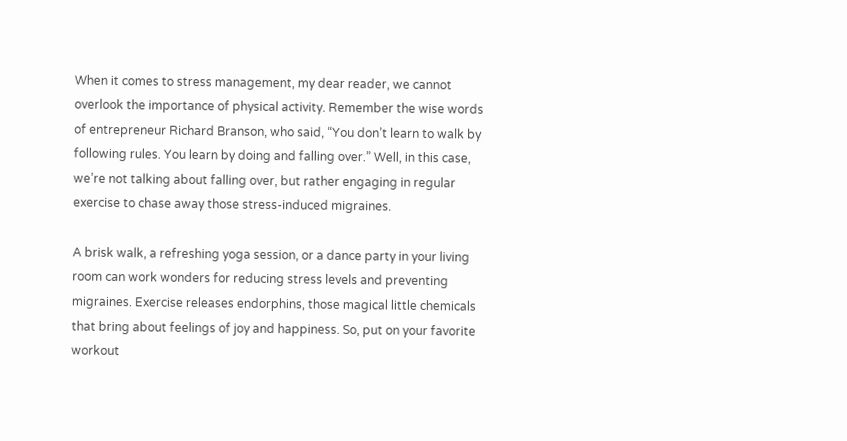When it comes to stress management, my dear reader, we cannot overlook the importance of physical activity. Remember the wise words of entrepreneur Richard Branson, who said, “You don’t learn to walk by following rules. You learn by doing and falling over.” Well, in this case, we’re not talking about falling over, but rather engaging in regular exercise to chase away those stress-induced migraines.

A brisk walk, a refreshing yoga session, or a dance party in your living room can work wonders for reducing stress levels and preventing migraines. Exercise releases endorphins, those magical little chemicals that bring about feelings of joy and happiness. So, put on your favorite workout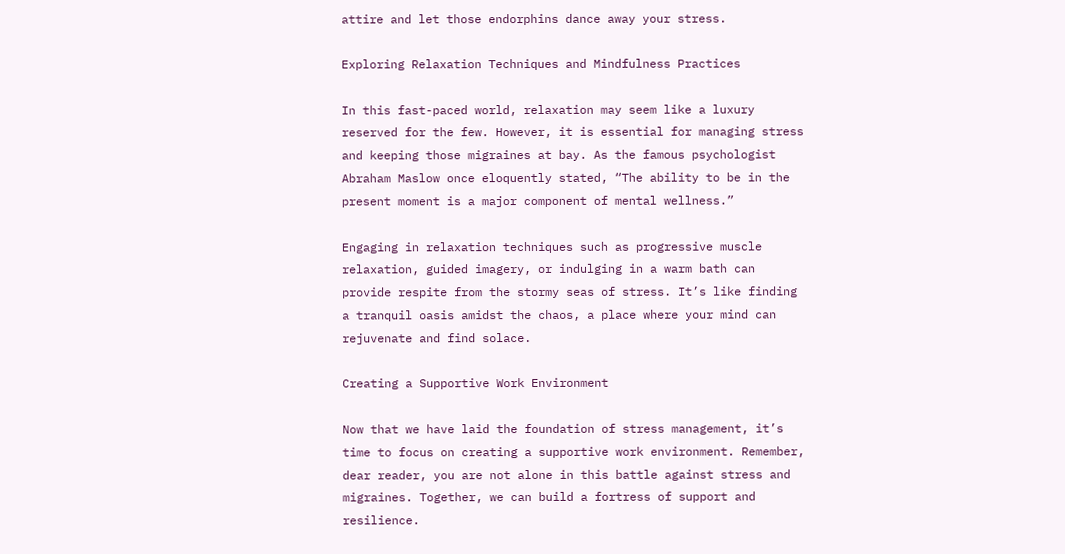attire and let those endorphins dance away your stress.

Exploring Relaxation Techniques and Mindfulness Practices

In this fast-paced world, relaxation may seem like a luxury reserved for the few. However, it is essential for managing stress and keeping those migraines at bay. As the famous psychologist Abraham Maslow once eloquently stated, “The ability to be in the present moment is a major component of mental wellness.”

Engaging in relaxation techniques such as progressive muscle relaxation, guided imagery, or indulging in a warm bath can provide respite from the stormy seas of stress. It’s like finding a tranquil oasis amidst the chaos, a place where your mind can rejuvenate and find solace.

Creating a Supportive Work Environment

Now that we have laid the foundation of stress management, it’s time to focus on creating a supportive work environment. Remember, dear reader, you are not alone in this battle against stress and migraines. Together, we can build a fortress of support and resilience.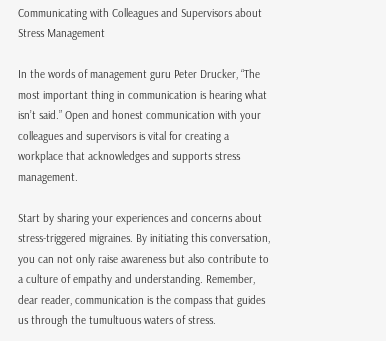Communicating with Colleagues and Supervisors about Stress Management

In the words of management guru Peter Drucker, “The most important thing in communication is hearing what isn’t said.” Open and honest communication with your colleagues and supervisors is vital for creating a workplace that acknowledges and supports stress management.

Start by sharing your experiences and concerns about stress-triggered migraines. By initiating this conversation, you can not only raise awareness but also contribute to a culture of empathy and understanding. Remember, dear reader, communication is the compass that guides us through the tumultuous waters of stress.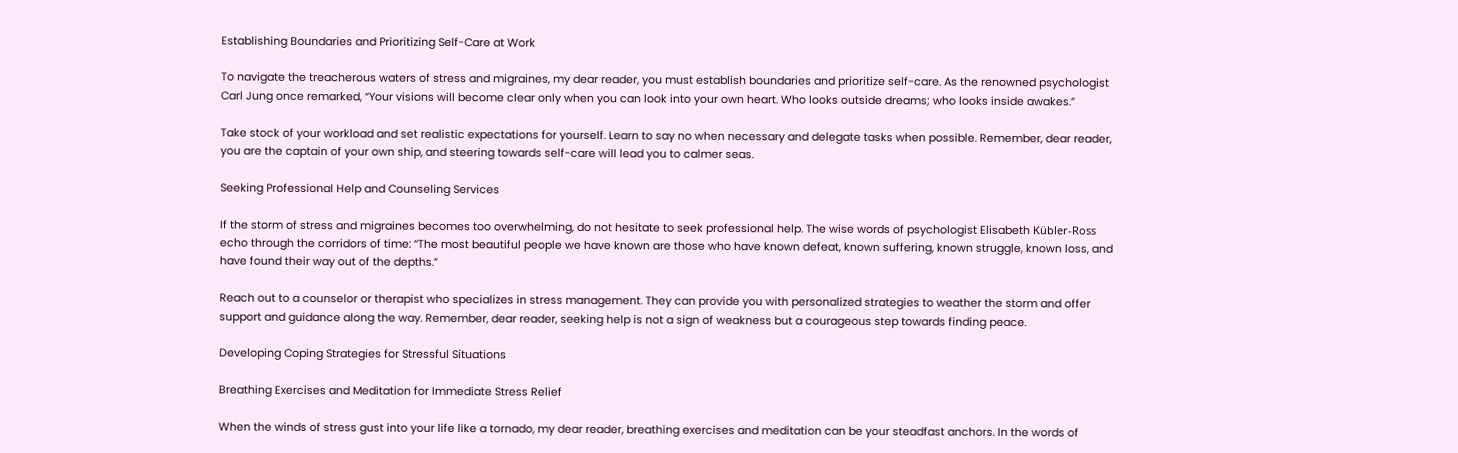Establishing Boundaries and Prioritizing Self-Care at Work

To navigate the treacherous waters of stress and migraines, my dear reader, you must establish boundaries and prioritize self-care. As the renowned psychologist Carl Jung once remarked, “Your visions will become clear only when you can look into your own heart. Who looks outside dreams; who looks inside awakes.”

Take stock of your workload and set realistic expectations for yourself. Learn to say no when necessary and delegate tasks when possible. Remember, dear reader, you are the captain of your own ship, and steering towards self-care will lead you to calmer seas.

Seeking Professional Help and Counseling Services

If the storm of stress and migraines becomes too overwhelming, do not hesitate to seek professional help. The wise words of psychologist Elisabeth Kübler-Ross echo through the corridors of time: “The most beautiful people we have known are those who have known defeat, known suffering, known struggle, known loss, and have found their way out of the depths.”

Reach out to a counselor or therapist who specializes in stress management. They can provide you with personalized strategies to weather the storm and offer support and guidance along the way. Remember, dear reader, seeking help is not a sign of weakness but a courageous step towards finding peace.

Developing Coping Strategies for Stressful Situations

Breathing Exercises and Meditation for Immediate Stress Relief

When the winds of stress gust into your life like a tornado, my dear reader, breathing exercises and meditation can be your steadfast anchors. In the words of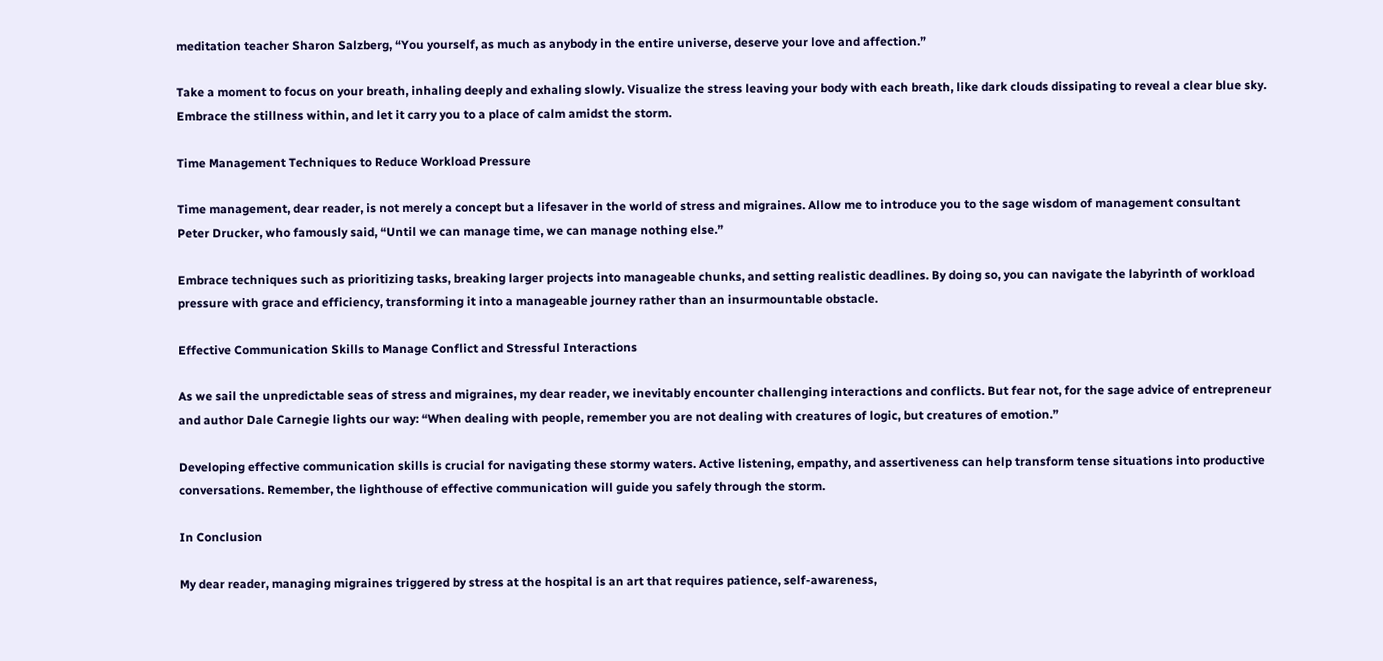meditation teacher Sharon Salzberg, “You yourself, as much as anybody in the entire universe, deserve your love and affection.”

Take a moment to focus on your breath, inhaling deeply and exhaling slowly. Visualize the stress leaving your body with each breath, like dark clouds dissipating to reveal a clear blue sky. Embrace the stillness within, and let it carry you to a place of calm amidst the storm.

Time Management Techniques to Reduce Workload Pressure

Time management, dear reader, is not merely a concept but a lifesaver in the world of stress and migraines. Allow me to introduce you to the sage wisdom of management consultant Peter Drucker, who famously said, “Until we can manage time, we can manage nothing else.”

Embrace techniques such as prioritizing tasks, breaking larger projects into manageable chunks, and setting realistic deadlines. By doing so, you can navigate the labyrinth of workload pressure with grace and efficiency, transforming it into a manageable journey rather than an insurmountable obstacle.

Effective Communication Skills to Manage Conflict and Stressful Interactions

As we sail the unpredictable seas of stress and migraines, my dear reader, we inevitably encounter challenging interactions and conflicts. But fear not, for the sage advice of entrepreneur and author Dale Carnegie lights our way: “When dealing with people, remember you are not dealing with creatures of logic, but creatures of emotion.”

Developing effective communication skills is crucial for navigating these stormy waters. Active listening, empathy, and assertiveness can help transform tense situations into productive conversations. Remember, the lighthouse of effective communication will guide you safely through the storm.

In Conclusion

My dear reader, managing migraines triggered by stress at the hospital is an art that requires patience, self-awareness,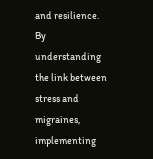and resilience. By understanding the link between stress and migraines, implementing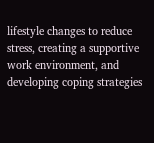lifestyle changes to reduce stress, creating a supportive work environment, and developing coping strategies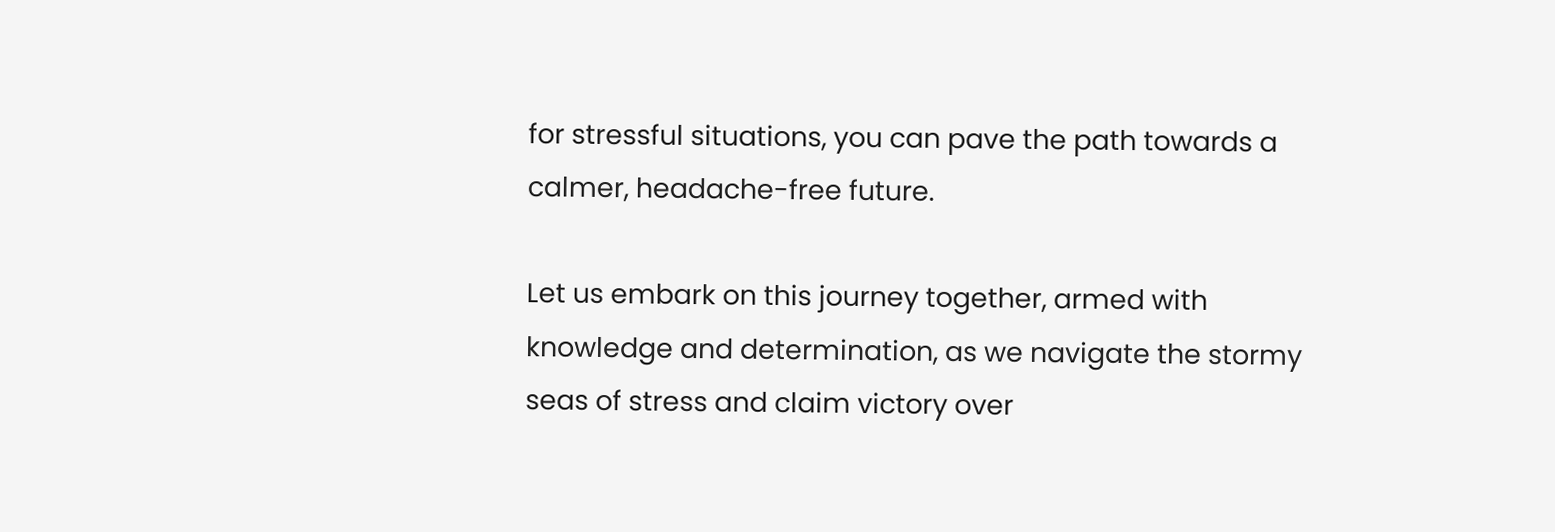for stressful situations, you can pave the path towards a calmer, headache-free future.

Let us embark on this journey together, armed with knowledge and determination, as we navigate the stormy seas of stress and claim victory over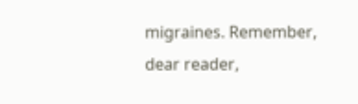migraines. Remember, dear reader,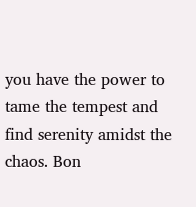you have the power to tame the tempest and find serenity amidst the chaos. Bon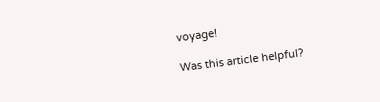voyage!

Was this article helpful?